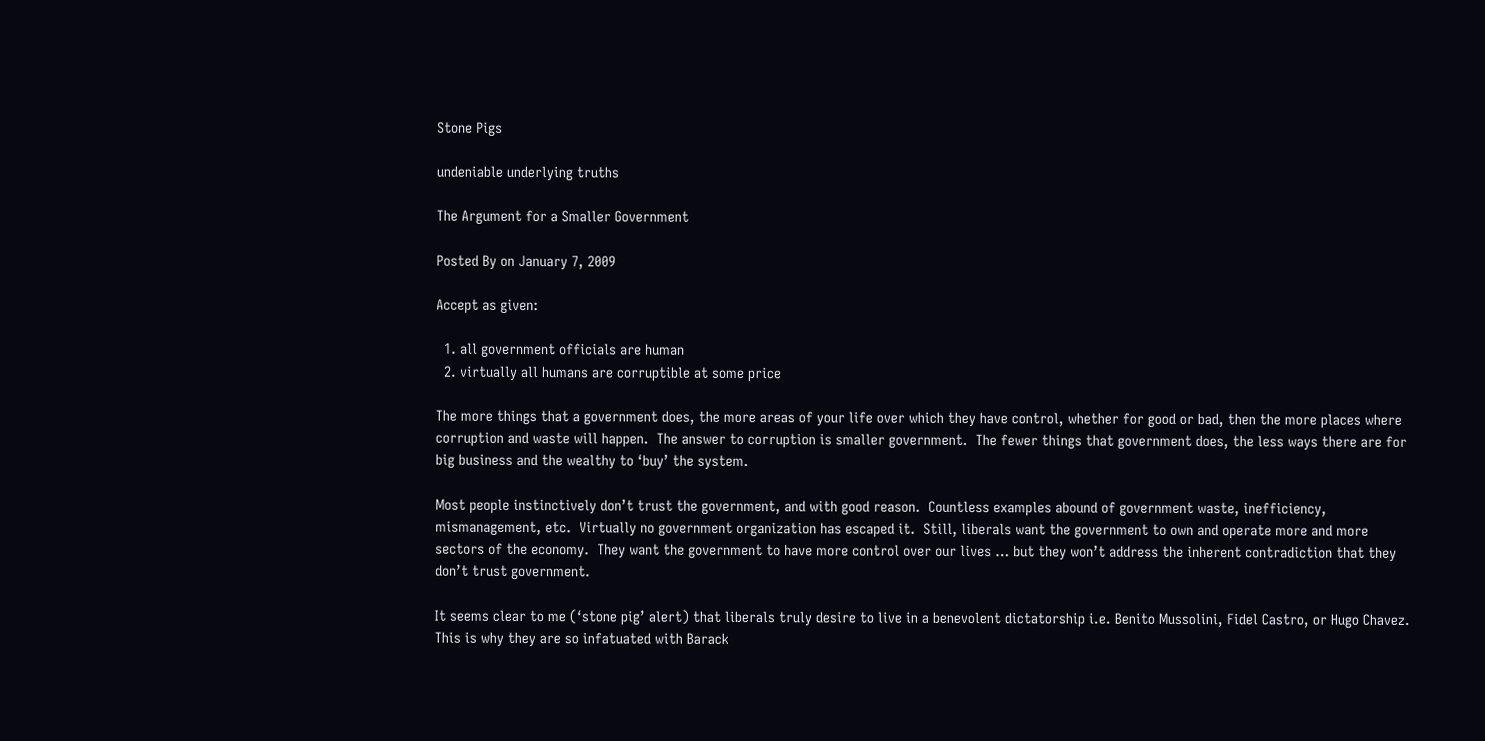Stone Pigs

undeniable underlying truths

The Argument for a Smaller Government

Posted By on January 7, 2009

Accept as given:

  1. all government officials are human
  2. virtually all humans are corruptible at some price

The more things that a government does, the more areas of your life over which they have control, whether for good or bad, then the more places where corruption and waste will happen.  The answer to corruption is smaller government.  The fewer things that government does, the less ways there are for big business and the wealthy to ‘buy’ the system.

Most people instinctively don’t trust the government, and with good reason.  Countless examples abound of government waste, inefficiency, mismanagement, etc.  Virtually no government organization has escaped it.  Still, liberals want the government to own and operate more and more sectors of the economy.  They want the government to have more control over our lives … but they won’t address the inherent contradiction that they don’t trust government.

It seems clear to me (‘stone pig’ alert) that liberals truly desire to live in a benevolent dictatorship i.e. Benito Mussolini, Fidel Castro, or Hugo Chavez.  This is why they are so infatuated with Barack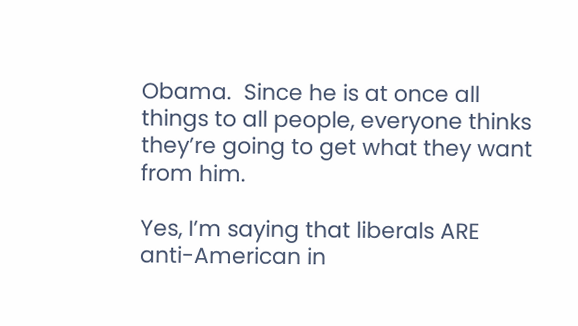Obama.  Since he is at once all things to all people, everyone thinks they’re going to get what they want from him.

Yes, I’m saying that liberals ARE anti-American in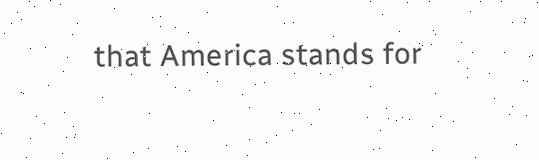that America stands for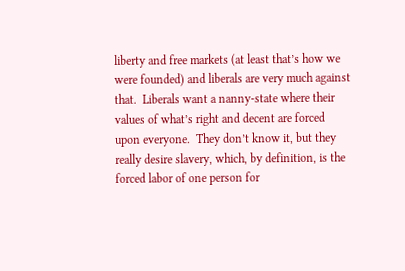liberty and free markets (at least that’s how we were founded) and liberals are very much against that.  Liberals want a nanny-state where their values of what’s right and decent are forced upon everyone.  They don’t know it, but they really desire slavery, which, by definition, is the forced labor of one person for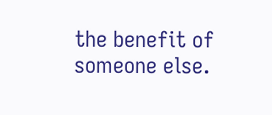the benefit of someone else.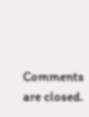Comments are closed.